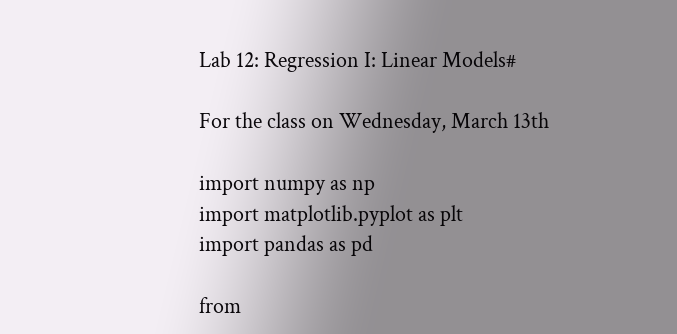Lab 12: Regression I: Linear Models#

For the class on Wednesday, March 13th

import numpy as np
import matplotlib.pyplot as plt
import pandas as pd

from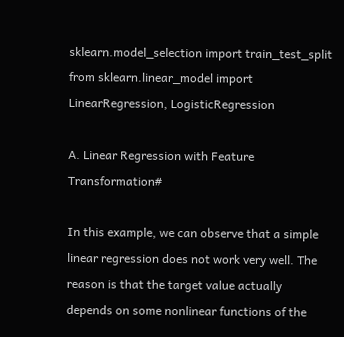sklearn.model_selection import train_test_split
from sklearn.linear_model import LinearRegression, LogisticRegression

A. Linear Regression with Feature Transformation#

In this example, we can observe that a simple linear regression does not work very well. The reason is that the target value actually depends on some nonlinear functions of the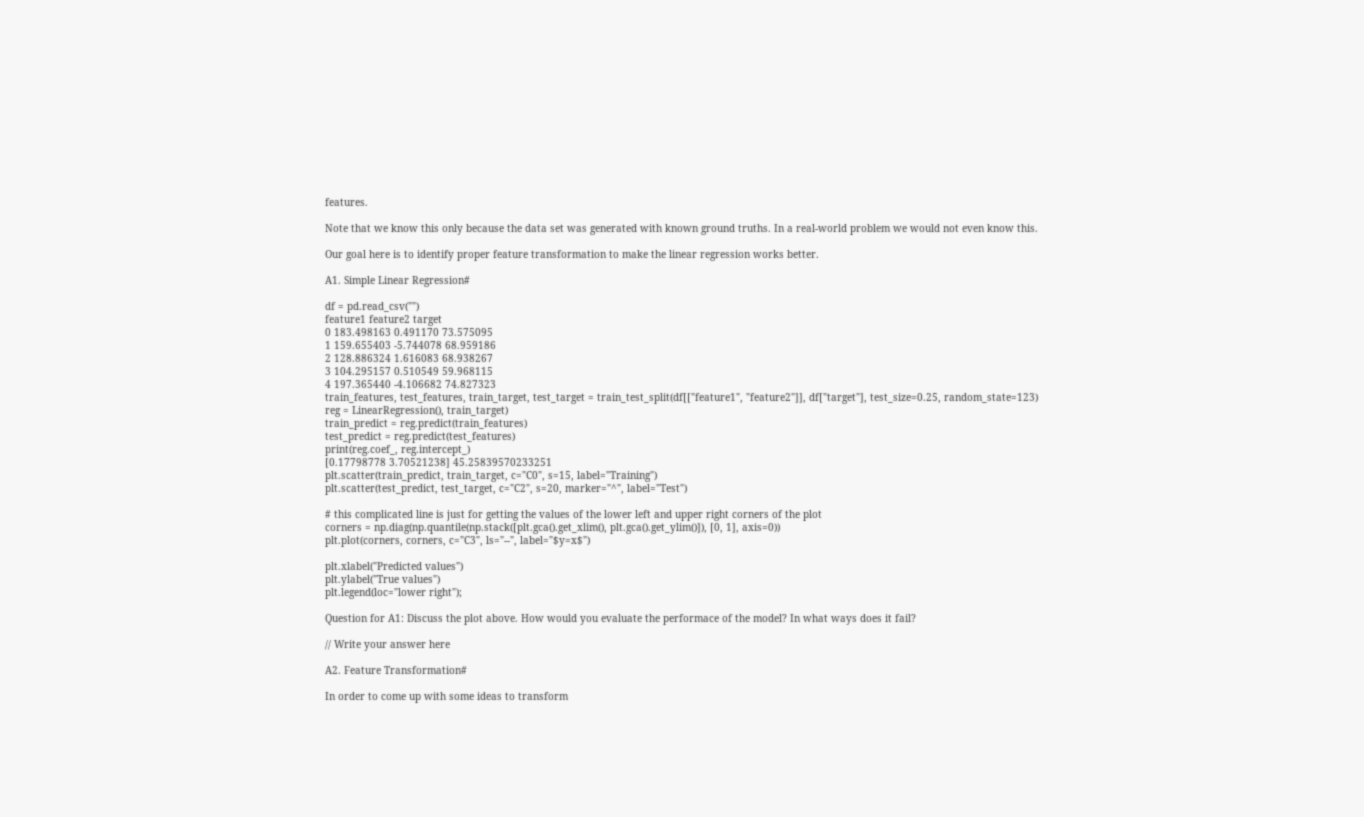features.

Note that we know this only because the data set was generated with known ground truths. In a real-world problem we would not even know this.

Our goal here is to identify proper feature transformation to make the linear regression works better.

A1. Simple Linear Regression#

df = pd.read_csv("")
feature1 feature2 target
0 183.498163 0.491170 73.575095
1 159.655403 -5.744078 68.959186
2 128.886324 1.616083 68.938267
3 104.295157 0.510549 59.968115
4 197.365440 -4.106682 74.827323
train_features, test_features, train_target, test_target = train_test_split(df[["feature1", "feature2"]], df["target"], test_size=0.25, random_state=123)
reg = LinearRegression(), train_target)
train_predict = reg.predict(train_features)
test_predict = reg.predict(test_features)
print(reg.coef_, reg.intercept_)
[0.17798778 3.70521238] 45.25839570233251
plt.scatter(train_predict, train_target, c="C0", s=15, label="Training")
plt.scatter(test_predict, test_target, c="C2", s=20, marker="^", label="Test")

# this complicated line is just for getting the values of the lower left and upper right corners of the plot
corners = np.diag(np.quantile(np.stack([plt.gca().get_xlim(), plt.gca().get_ylim()]), [0, 1], axis=0))
plt.plot(corners, corners, c="C3", ls="--", label="$y=x$")

plt.xlabel("Predicted values")
plt.ylabel("True values")
plt.legend(loc="lower right");

Question for A1: Discuss the plot above. How would you evaluate the performace of the model? In what ways does it fail?

// Write your answer here

A2. Feature Transformation#

In order to come up with some ideas to transform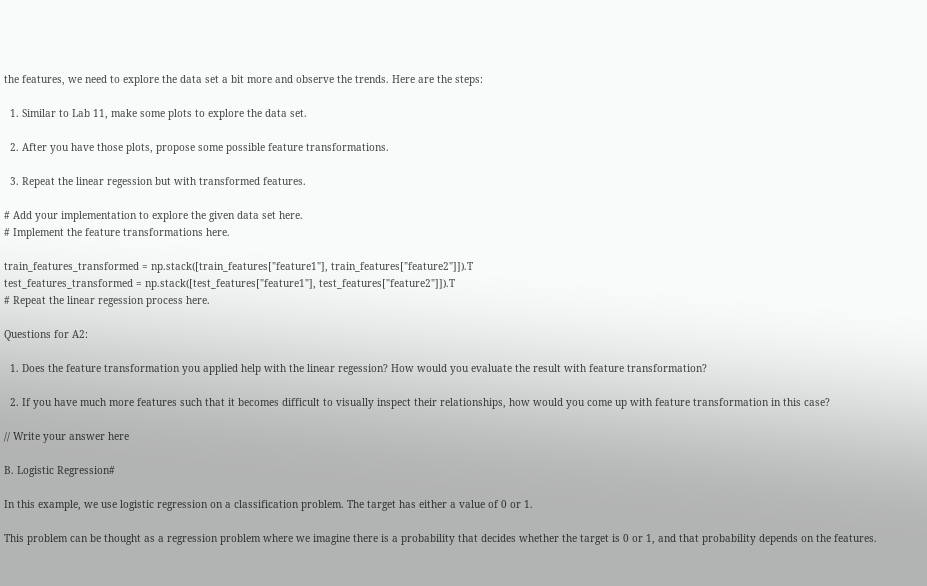the features, we need to explore the data set a bit more and observe the trends. Here are the steps:

  1. Similar to Lab 11, make some plots to explore the data set.

  2. After you have those plots, propose some possible feature transformations.

  3. Repeat the linear regession but with transformed features.

# Add your implementation to explore the given data set here.
# Implement the feature transformations here.

train_features_transformed = np.stack([train_features["feature1"], train_features["feature2"]]).T
test_features_transformed = np.stack([test_features["feature1"], test_features["feature2"]]).T
# Repeat the linear regession process here.

Questions for A2:

  1. Does the feature transformation you applied help with the linear regession? How would you evaluate the result with feature transformation?

  2. If you have much more features such that it becomes difficult to visually inspect their relationships, how would you come up with feature transformation in this case?

// Write your answer here

B. Logistic Regression#

In this example, we use logistic regression on a classification problem. The target has either a value of 0 or 1.

This problem can be thought as a regression problem where we imagine there is a probability that decides whether the target is 0 or 1, and that probability depends on the features.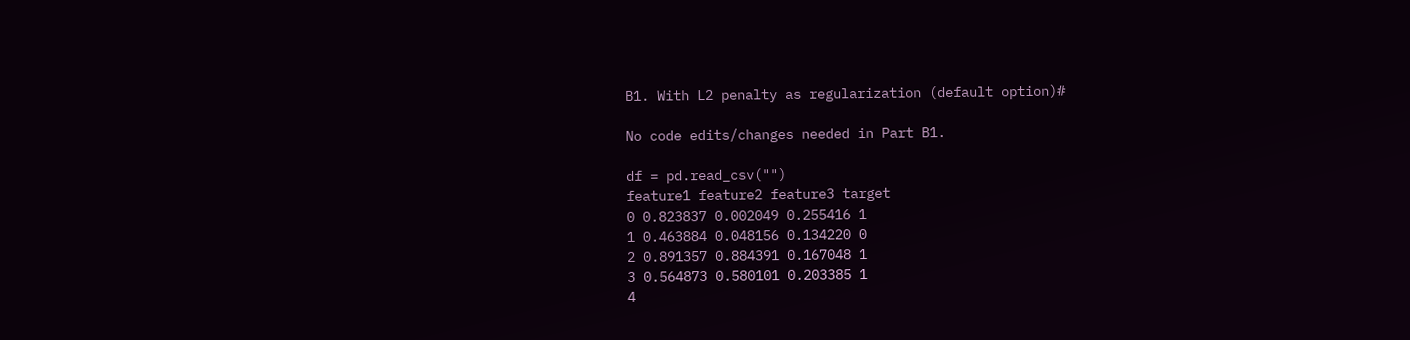B1. With L2 penalty as regularization (default option)#

No code edits/changes needed in Part B1.

df = pd.read_csv("")
feature1 feature2 feature3 target
0 0.823837 0.002049 0.255416 1
1 0.463884 0.048156 0.134220 0
2 0.891357 0.884391 0.167048 1
3 0.564873 0.580101 0.203385 1
4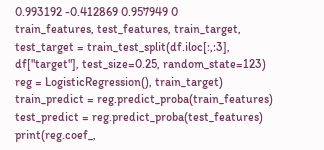0.993192 -0.412869 0.957949 0
train_features, test_features, train_target, test_target = train_test_split(df.iloc[:,:3], df["target"], test_size=0.25, random_state=123)
reg = LogisticRegression(), train_target)
train_predict = reg.predict_proba(train_features)
test_predict = reg.predict_proba(test_features)
print(reg.coef_,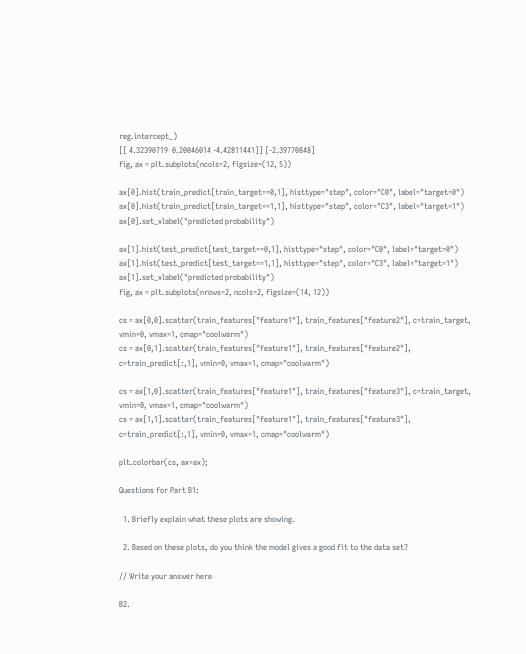reg.intercept_)
[[ 4.32390719  0.20046014 -4.42811441]] [-2.39770848]
fig, ax = plt.subplots(ncols=2, figsize=(12, 5))

ax[0].hist(train_predict[train_target==0,1], histtype="step", color="C0", label="target=0")
ax[0].hist(train_predict[train_target==1,1], histtype="step", color="C3", label="target=1")
ax[0].set_xlabel("predicted probability")

ax[1].hist(test_predict[test_target==0,1], histtype="step", color="C0", label="target=0")
ax[1].hist(test_predict[test_target==1,1], histtype="step", color="C3", label="target=1")
ax[1].set_xlabel("predicted probability")
fig, ax = plt.subplots(nrows=2, ncols=2, figsize=(14, 12))

cs = ax[0,0].scatter(train_features["feature1"], train_features["feature2"], c=train_target, vmin=0, vmax=1, cmap="coolwarm")
cs = ax[0,1].scatter(train_features["feature1"], train_features["feature2"], c=train_predict[:,1], vmin=0, vmax=1, cmap="coolwarm")

cs = ax[1,0].scatter(train_features["feature1"], train_features["feature3"], c=train_target, vmin=0, vmax=1, cmap="coolwarm")
cs = ax[1,1].scatter(train_features["feature1"], train_features["feature3"], c=train_predict[:,1], vmin=0, vmax=1, cmap="coolwarm")

plt.colorbar(cs, ax=ax);

Questions for Part B1:

  1. Briefly explain what these plots are showing.

  2. Based on these plots, do you think the model gives a good fit to the data set?

// Write your answer here

B2.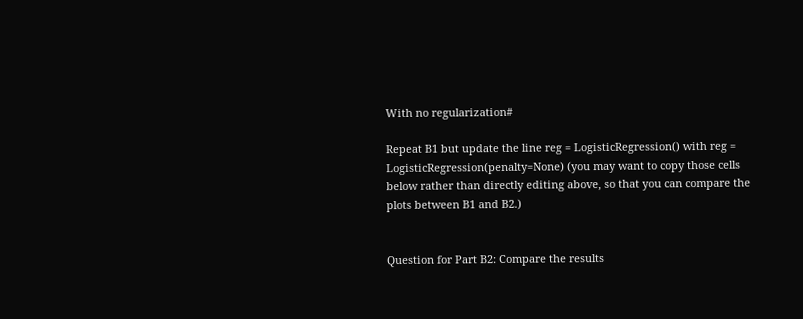With no regularization#

Repeat B1 but update the line reg = LogisticRegression() with reg = LogisticRegression(penalty=None) (you may want to copy those cells below rather than directly editing above, so that you can compare the plots between B1 and B2.)


Question for Part B2: Compare the results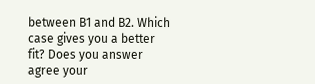between B1 and B2. Which case gives you a better fit? Does you answer agree your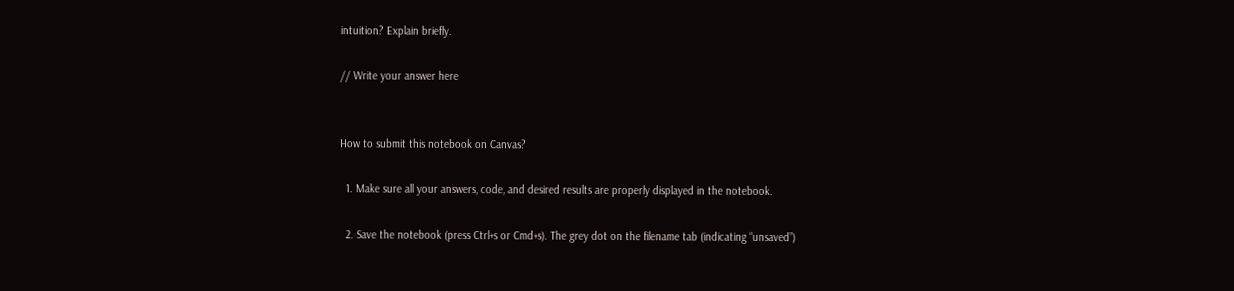intuition? Explain briefly.

// Write your answer here


How to submit this notebook on Canvas?

  1. Make sure all your answers, code, and desired results are properly displayed in the notebook.

  2. Save the notebook (press Ctrl+s or Cmd+s). The grey dot on the filename tab (indicating “unsaved”)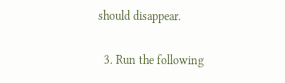should disappear.

  3. Run the following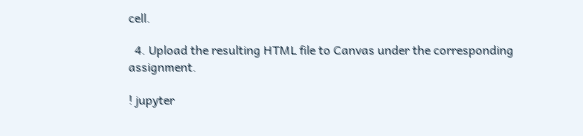cell.

  4. Upload the resulting HTML file to Canvas under the corresponding assignment.

! jupyter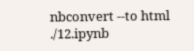nbconvert --to html ./12.ipynb